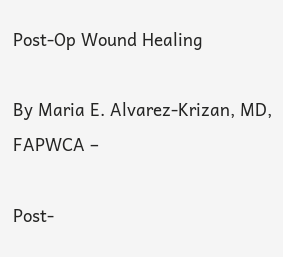Post-Op Wound Healing

By Maria E. Alvarez-Krizan, MD, FAPWCA –

Post-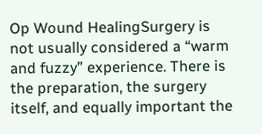Op Wound HealingSurgery is not usually considered a “warm and fuzzy” experience. There is the preparation, the surgery itself, and equally important the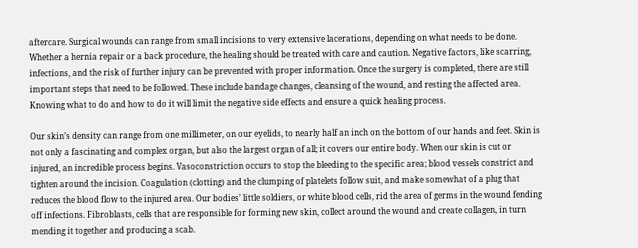aftercare. Surgical wounds can range from small incisions to very extensive lacerations, depending on what needs to be done. Whether a hernia repair or a back procedure, the healing should be treated with care and caution. Negative factors, like scarring, infections, and the risk of further injury can be prevented with proper information. Once the surgery is completed, there are still important steps that need to be followed. These include bandage changes, cleansing of the wound, and resting the affected area. Knowing what to do and how to do it will limit the negative side effects and ensure a quick healing process.

Our skin’s density can range from one millimeter, on our eyelids, to nearly half an inch on the bottom of our hands and feet. Skin is not only a fascinating and complex organ, but also the largest organ of all; it covers our entire body. When our skin is cut or injured, an incredible process begins. Vasoconstriction occurs to stop the bleeding to the specific area; blood vessels constrict and tighten around the incision. Coagulation (clotting) and the clumping of platelets follow suit, and make somewhat of a plug that reduces the blood flow to the injured area. Our bodies’ little soldiers, or white blood cells, rid the area of germs in the wound fending off infections. Fibroblasts, cells that are responsible for forming new skin, collect around the wound and create collagen, in turn mending it together and producing a scab.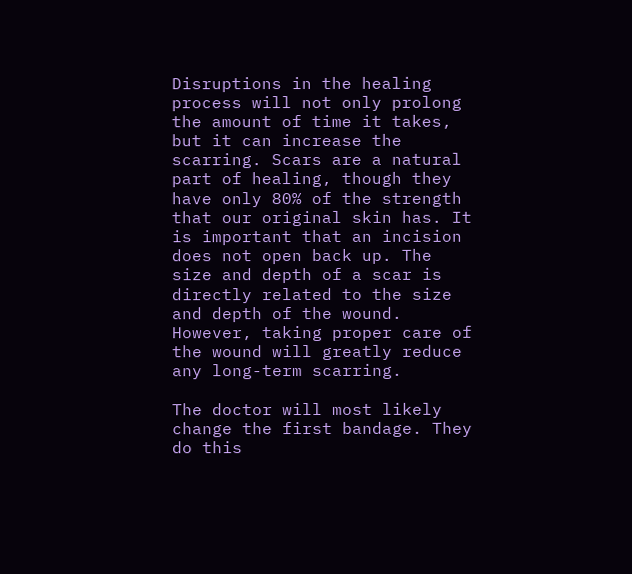Disruptions in the healing process will not only prolong the amount of time it takes, but it can increase the scarring. Scars are a natural part of healing, though they have only 80% of the strength that our original skin has. It is important that an incision does not open back up. The size and depth of a scar is directly related to the size and depth of the wound. However, taking proper care of the wound will greatly reduce any long-term scarring.

The doctor will most likely change the first bandage. They do this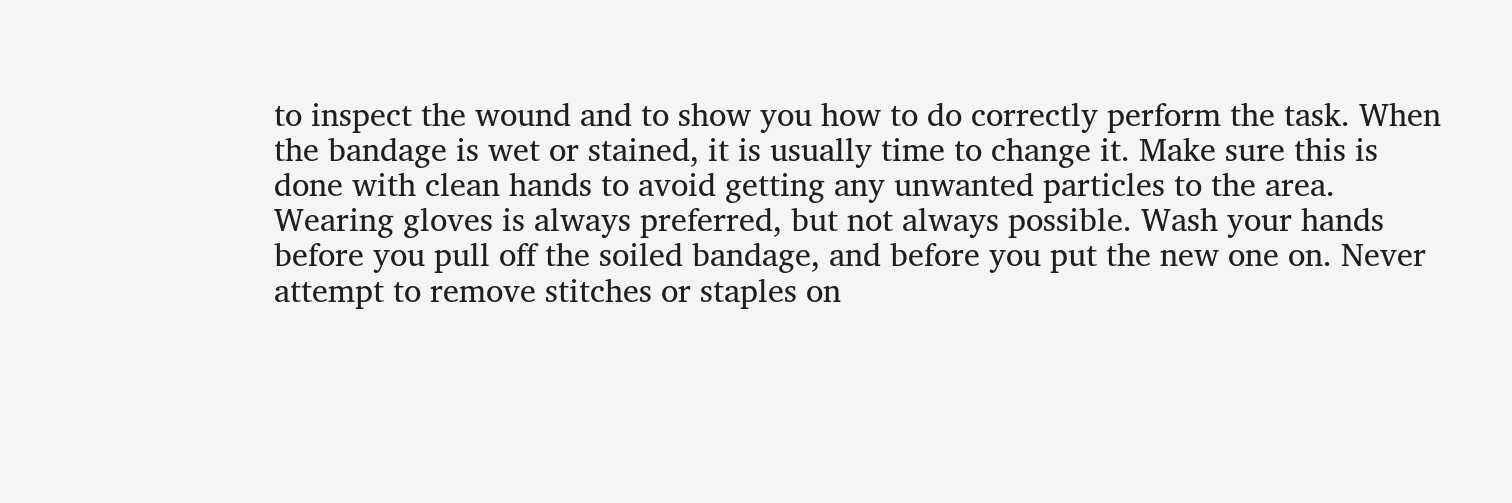to inspect the wound and to show you how to do correctly perform the task. When the bandage is wet or stained, it is usually time to change it. Make sure this is done with clean hands to avoid getting any unwanted particles to the area. Wearing gloves is always preferred, but not always possible. Wash your hands before you pull off the soiled bandage, and before you put the new one on. Never attempt to remove stitches or staples on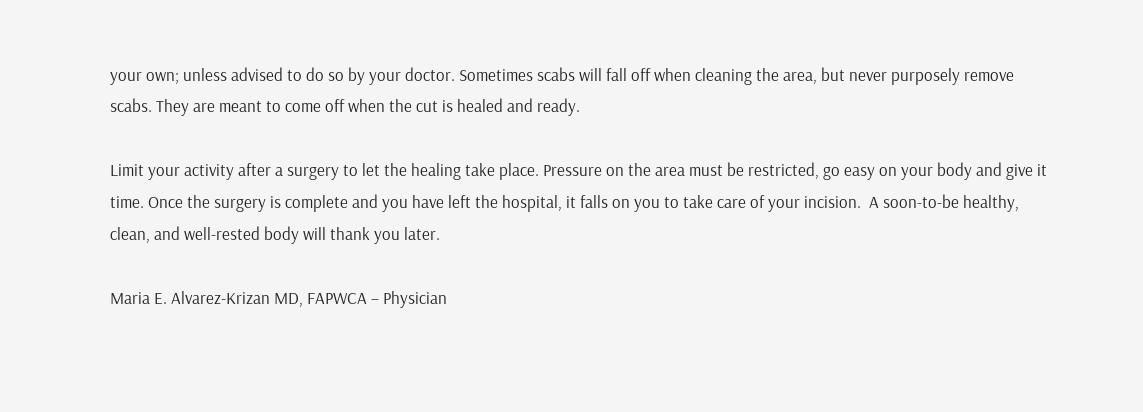your own; unless advised to do so by your doctor. Sometimes scabs will fall off when cleaning the area, but never purposely remove scabs. They are meant to come off when the cut is healed and ready.

Limit your activity after a surgery to let the healing take place. Pressure on the area must be restricted, go easy on your body and give it time. Once the surgery is complete and you have left the hospital, it falls on you to take care of your incision.  A soon-to-be healthy, clean, and well-rested body will thank you later.

Maria E. Alvarez-Krizan MD, FAPWCA – Physician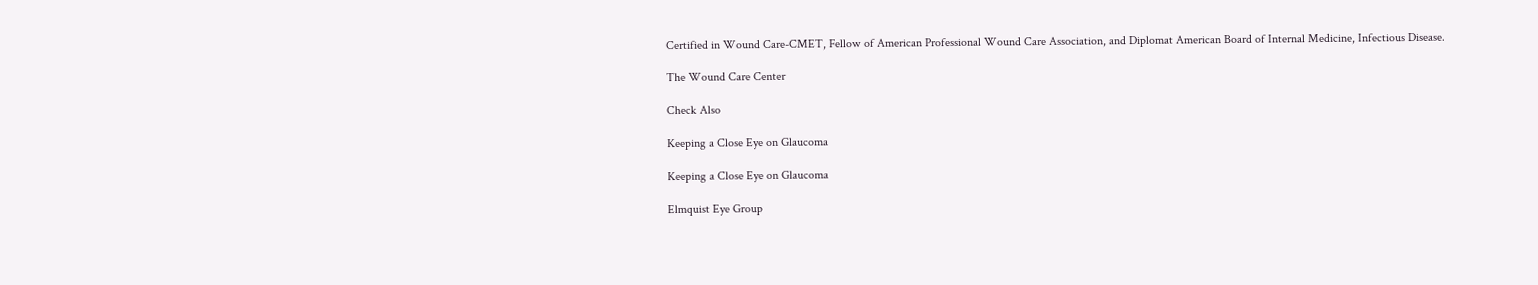Certified in Wound Care-CMET, Fellow of American Professional Wound Care Association, and Diplomat American Board of Internal Medicine, Infectious Disease.

The Wound Care Center

Check Also

Keeping a Close Eye on Glaucoma

Keeping a Close Eye on Glaucoma

Elmquist Eye Group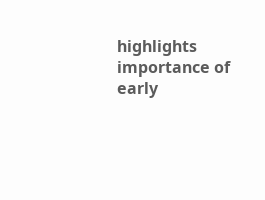highlights importance of early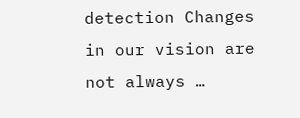detection Changes in our vision are not always …